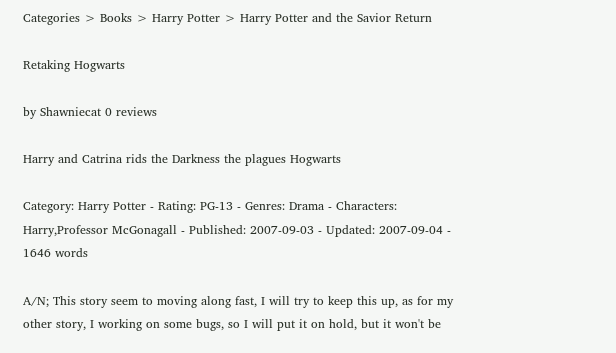Categories > Books > Harry Potter > Harry Potter and the Savior Return

Retaking Hogwarts

by Shawniecat 0 reviews

Harry and Catrina rids the Darkness the plagues Hogwarts

Category: Harry Potter - Rating: PG-13 - Genres: Drama - Characters: Harry,Professor McGonagall - Published: 2007-09-03 - Updated: 2007-09-04 - 1646 words

A/N; This story seem to moving along fast, I will try to keep this up, as for my other story, I working on some bugs, so I will put it on hold, but it won't be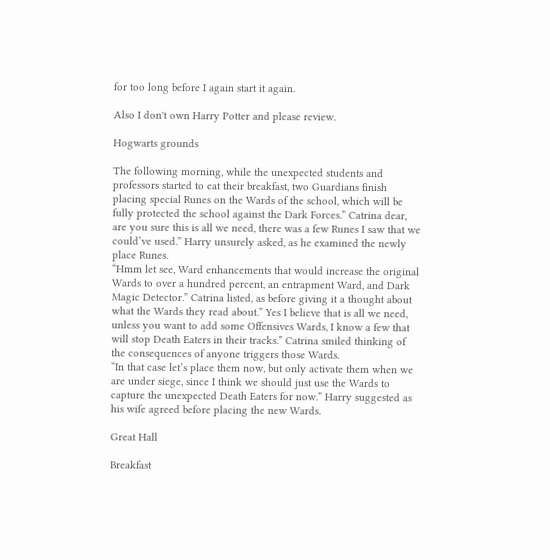for too long before I again start it again.

Also I don't own Harry Potter and please review.

Hogwarts grounds

The following morning, while the unexpected students and professors started to eat their breakfast, two Guardians finish placing special Runes on the Wards of the school, which will be fully protected the school against the Dark Forces.” Catrina dear, are you sure this is all we need, there was a few Runes I saw that we could’ve used.” Harry unsurely asked, as he examined the newly place Runes.
“Hmm let see, Ward enhancements that would increase the original Wards to over a hundred percent, an entrapment Ward, and Dark Magic Detector.” Catrina listed, as before giving it a thought about what the Wards they read about.” Yes I believe that is all we need, unless you want to add some Offensives Wards, I know a few that will stop Death Eaters in their tracks.” Catrina smiled thinking of the consequences of anyone triggers those Wards.
“In that case let’s place them now, but only activate them when we are under siege, since I think we should just use the Wards to capture the unexpected Death Eaters for now.” Harry suggested as his wife agreed before placing the new Wards.

Great Hall

Breakfast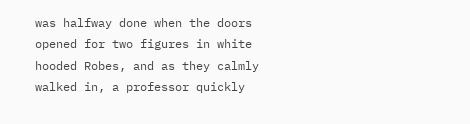was halfway done when the doors opened for two figures in white hooded Robes, and as they calmly walked in, a professor quickly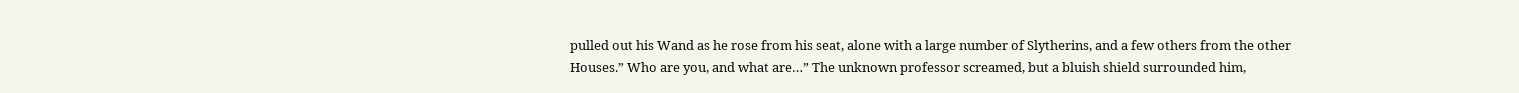pulled out his Wand as he rose from his seat, alone with a large number of Slytherins, and a few others from the other Houses.” Who are you, and what are…” The unknown professor screamed, but a bluish shield surrounded him,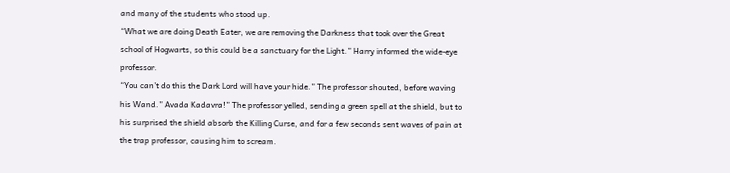and many of the students who stood up.
“What we are doing Death Eater, we are removing the Darkness that took over the Great school of Hogwarts, so this could be a sanctuary for the Light.” Harry informed the wide-eye professor.
“You can’t do this the Dark Lord will have your hide.” The professor shouted, before waving his Wand.” Avada Kadavra!” The professor yelled, sending a green spell at the shield, but to his surprised the shield absorb the Killing Curse, and for a few seconds sent waves of pain at the trap professor, causing him to scream.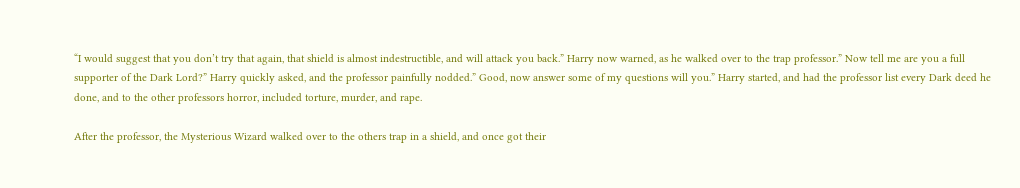“I would suggest that you don’t try that again, that shield is almost indestructible, and will attack you back.” Harry now warned, as he walked over to the trap professor.” Now tell me are you a full supporter of the Dark Lord?” Harry quickly asked, and the professor painfully nodded.” Good, now answer some of my questions will you.” Harry started, and had the professor list every Dark deed he done, and to the other professors horror, included torture, murder, and rape.

After the professor, the Mysterious Wizard walked over to the others trap in a shield, and once got their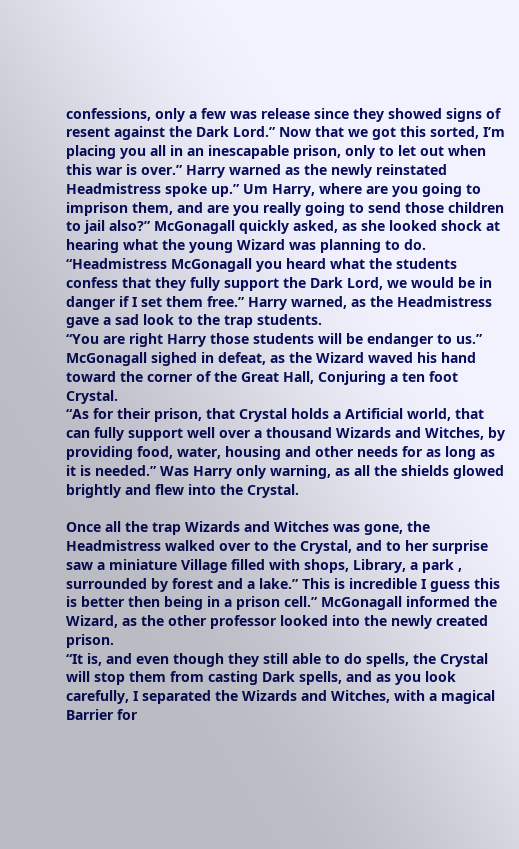confessions, only a few was release since they showed signs of resent against the Dark Lord.” Now that we got this sorted, I’m placing you all in an inescapable prison, only to let out when this war is over.” Harry warned as the newly reinstated Headmistress spoke up.” Um Harry, where are you going to imprison them, and are you really going to send those children to jail also?” McGonagall quickly asked, as she looked shock at hearing what the young Wizard was planning to do.
“Headmistress McGonagall you heard what the students confess that they fully support the Dark Lord, we would be in danger if I set them free.” Harry warned, as the Headmistress gave a sad look to the trap students.
“You are right Harry those students will be endanger to us.” McGonagall sighed in defeat, as the Wizard waved his hand toward the corner of the Great Hall, Conjuring a ten foot Crystal.
“As for their prison, that Crystal holds a Artificial world, that can fully support well over a thousand Wizards and Witches, by providing food, water, housing and other needs for as long as it is needed.” Was Harry only warning, as all the shields glowed brightly and flew into the Crystal.

Once all the trap Wizards and Witches was gone, the Headmistress walked over to the Crystal, and to her surprise saw a miniature Village filled with shops, Library, a park , surrounded by forest and a lake.” This is incredible I guess this is better then being in a prison cell.” McGonagall informed the Wizard, as the other professor looked into the newly created prison.
“It is, and even though they still able to do spells, the Crystal will stop them from casting Dark spells, and as you look carefully, I separated the Wizards and Witches, with a magical Barrier for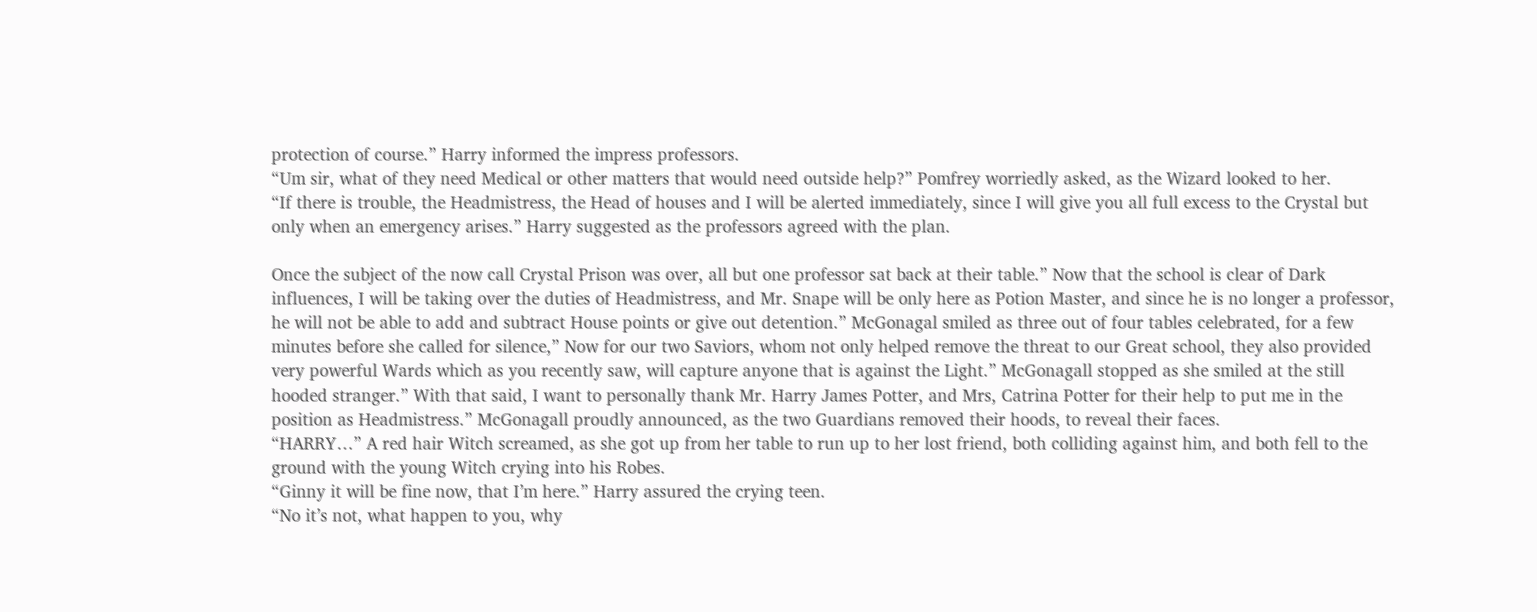protection of course.” Harry informed the impress professors.
“Um sir, what of they need Medical or other matters that would need outside help?” Pomfrey worriedly asked, as the Wizard looked to her.
“If there is trouble, the Headmistress, the Head of houses and I will be alerted immediately, since I will give you all full excess to the Crystal but only when an emergency arises.” Harry suggested as the professors agreed with the plan.

Once the subject of the now call Crystal Prison was over, all but one professor sat back at their table.” Now that the school is clear of Dark influences, I will be taking over the duties of Headmistress, and Mr. Snape will be only here as Potion Master, and since he is no longer a professor, he will not be able to add and subtract House points or give out detention.” McGonagal smiled as three out of four tables celebrated, for a few minutes before she called for silence,” Now for our two Saviors, whom not only helped remove the threat to our Great school, they also provided very powerful Wards which as you recently saw, will capture anyone that is against the Light.” McGonagall stopped as she smiled at the still hooded stranger.” With that said, I want to personally thank Mr. Harry James Potter, and Mrs, Catrina Potter for their help to put me in the position as Headmistress.” McGonagall proudly announced, as the two Guardians removed their hoods, to reveal their faces.
“HARRY…” A red hair Witch screamed, as she got up from her table to run up to her lost friend, both colliding against him, and both fell to the ground with the young Witch crying into his Robes.
“Ginny it will be fine now, that I’m here.” Harry assured the crying teen.
“No it’s not, what happen to you, why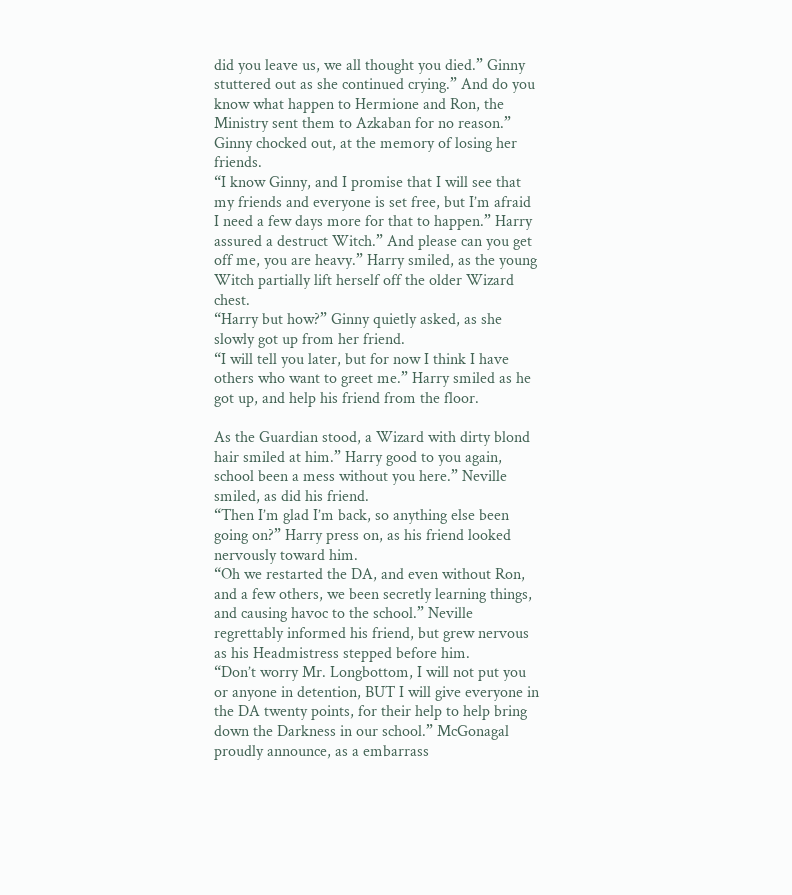did you leave us, we all thought you died.” Ginny stuttered out as she continued crying.” And do you know what happen to Hermione and Ron, the Ministry sent them to Azkaban for no reason.” Ginny chocked out, at the memory of losing her friends.
“I know Ginny, and I promise that I will see that my friends and everyone is set free, but I’m afraid I need a few days more for that to happen.” Harry assured a destruct Witch.” And please can you get off me, you are heavy.” Harry smiled, as the young Witch partially lift herself off the older Wizard chest.
“Harry but how?” Ginny quietly asked, as she slowly got up from her friend.
“I will tell you later, but for now I think I have others who want to greet me.” Harry smiled as he got up, and help his friend from the floor.

As the Guardian stood, a Wizard with dirty blond hair smiled at him.” Harry good to you again, school been a mess without you here.” Neville smiled, as did his friend.
“Then I’m glad I’m back, so anything else been going on?” Harry press on, as his friend looked nervously toward him.
“Oh we restarted the DA, and even without Ron, and a few others, we been secretly learning things, and causing havoc to the school.” Neville regrettably informed his friend, but grew nervous as his Headmistress stepped before him.
“Don’t worry Mr. Longbottom, I will not put you or anyone in detention, BUT I will give everyone in the DA twenty points, for their help to help bring down the Darkness in our school.” McGonagal proudly announce, as a embarrass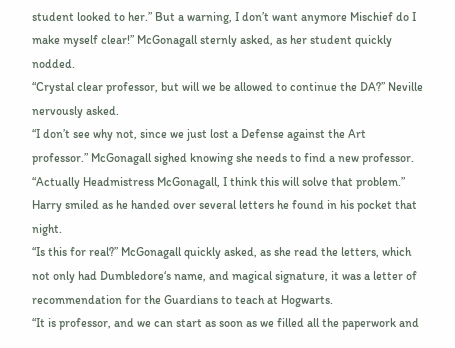student looked to her.” But a warning, I don’t want anymore Mischief do I make myself clear!” McGonagall sternly asked, as her student quickly nodded.
“Crystal clear professor, but will we be allowed to continue the DA?” Neville nervously asked.
“I don’t see why not, since we just lost a Defense against the Art professor.” McGonagall sighed knowing she needs to find a new professor.
“Actually Headmistress McGonagall, I think this will solve that problem.” Harry smiled as he handed over several letters he found in his pocket that night.
“Is this for real?” McGonagall quickly asked, as she read the letters, which not only had Dumbledore‘s name, and magical signature, it was a letter of recommendation for the Guardians to teach at Hogwarts.
“It is professor, and we can start as soon as we filled all the paperwork and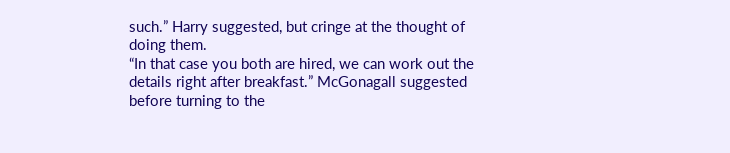such.” Harry suggested, but cringe at the thought of doing them.
“In that case you both are hired, we can work out the details right after breakfast.” McGonagall suggested before turning to the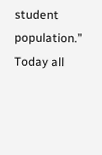student population.” Today all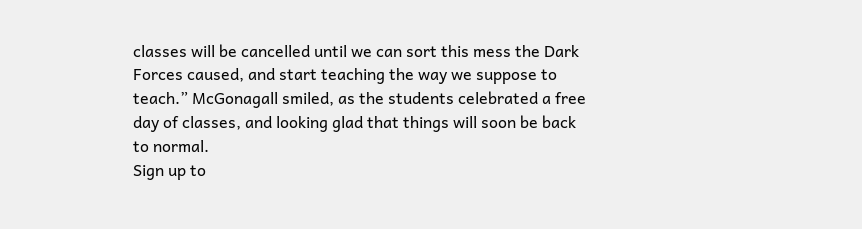classes will be cancelled until we can sort this mess the Dark Forces caused, and start teaching the way we suppose to teach.” McGonagall smiled, as the students celebrated a free day of classes, and looking glad that things will soon be back to normal.
Sign up to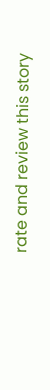rate and review this story